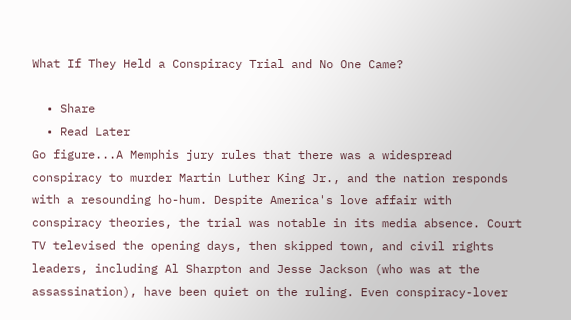What If They Held a Conspiracy Trial and No One Came?

  • Share
  • Read Later
Go figure...A Memphis jury rules that there was a widespread conspiracy to murder Martin Luther King Jr., and the nation responds with a resounding ho-hum. Despite America's love affair with conspiracy theories, the trial was notable in its media absence. Court TV televised the opening days, then skipped town, and civil rights leaders, including Al Sharpton and Jesse Jackson (who was at the assassination), have been quiet on the ruling. Even conspiracy-lover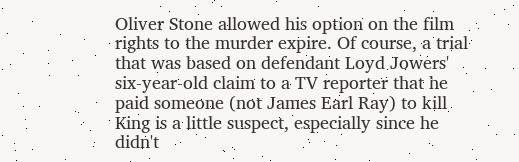Oliver Stone allowed his option on the film rights to the murder expire. Of course, a trial that was based on defendant Loyd Jowers' six-year-old claim to a TV reporter that he paid someone (not James Earl Ray) to kill King is a little suspect, especially since he didn't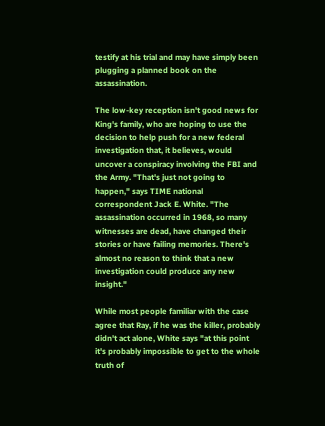testify at his trial and may have simply been plugging a planned book on the assassination.

The low-key reception isn't good news for King's family, who are hoping to use the decision to help push for a new federal investigation that, it believes, would uncover a conspiracy involving the FBI and the Army. "That's just not going to happen," says TIME national correspondent Jack E. White. "The assassination occurred in 1968, so many witnesses are dead, have changed their stories or have failing memories. There's almost no reason to think that a new investigation could produce any new insight."

While most people familiar with the case agree that Ray, if he was the killer, probably didn't act alone, White says "at this point it's probably impossible to get to the whole truth of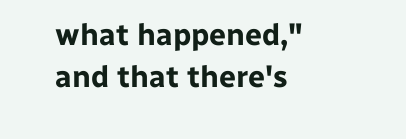what happened," and that there's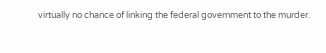virtually no chance of linking the federal government to the murder.